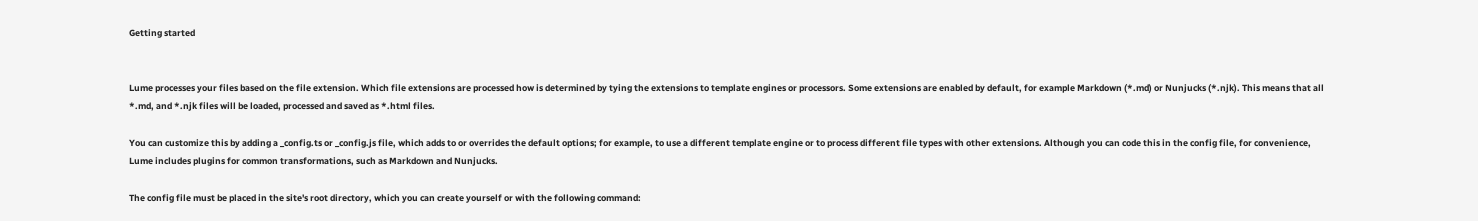Getting started


Lume processes your files based on the file extension. Which file extensions are processed how is determined by tying the extensions to template engines or processors. Some extensions are enabled by default, for example Markdown (*.md) or Nunjucks (*.njk). This means that all *.md, and *.njk files will be loaded, processed and saved as *.html files.

You can customize this by adding a _config.ts or _config.js file, which adds to or overrides the default options; for example, to use a different template engine or to process different file types with other extensions. Although you can code this in the config file, for convenience, Lume includes plugins for common transformations, such as Markdown and Nunjucks.

The config file must be placed in the site's root directory, which you can create yourself or with the following command: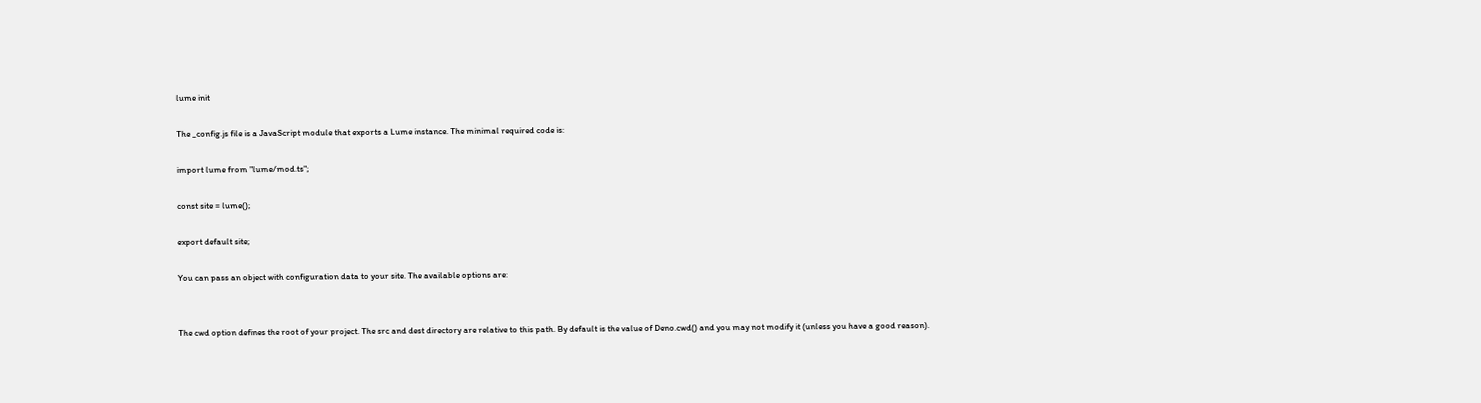lume init

The _config.js file is a JavaScript module that exports a Lume instance. The minimal required code is:

import lume from "lume/mod.ts";

const site = lume();

export default site;

You can pass an object with configuration data to your site. The available options are:


The cwd option defines the root of your project. The src and dest directory are relative to this path. By default is the value of Deno.cwd() and you may not modify it (unless you have a good reason).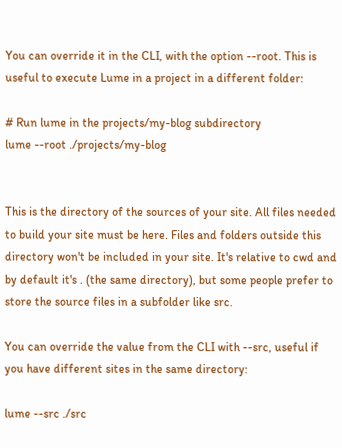You can override it in the CLI, with the option --root. This is useful to execute Lume in a project in a different folder:

# Run lume in the projects/my-blog subdirectory
lume --root ./projects/my-blog


This is the directory of the sources of your site. All files needed to build your site must be here. Files and folders outside this directory won't be included in your site. It's relative to cwd and by default it's . (the same directory), but some people prefer to store the source files in a subfolder like src.

You can override the value from the CLI with --src, useful if you have different sites in the same directory:

lume --src ./src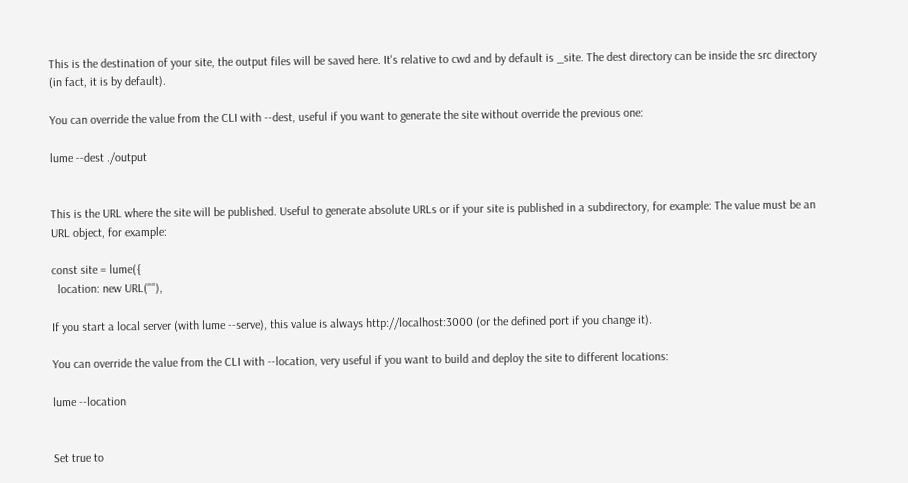This is the destination of your site, the output files will be saved here. It's relative to cwd and by default is _site. The dest directory can be inside the src directory (in fact, it is by default).

You can override the value from the CLI with --dest, useful if you want to generate the site without override the previous one:

lume --dest ./output


This is the URL where the site will be published. Useful to generate absolute URLs or if your site is published in a subdirectory, for example: The value must be an URL object, for example:

const site = lume({
  location: new URL(""),

If you start a local server (with lume --serve), this value is always http://localhost:3000 (or the defined port if you change it).

You can override the value from the CLI with --location, very useful if you want to build and deploy the site to different locations:

lume --location


Set true to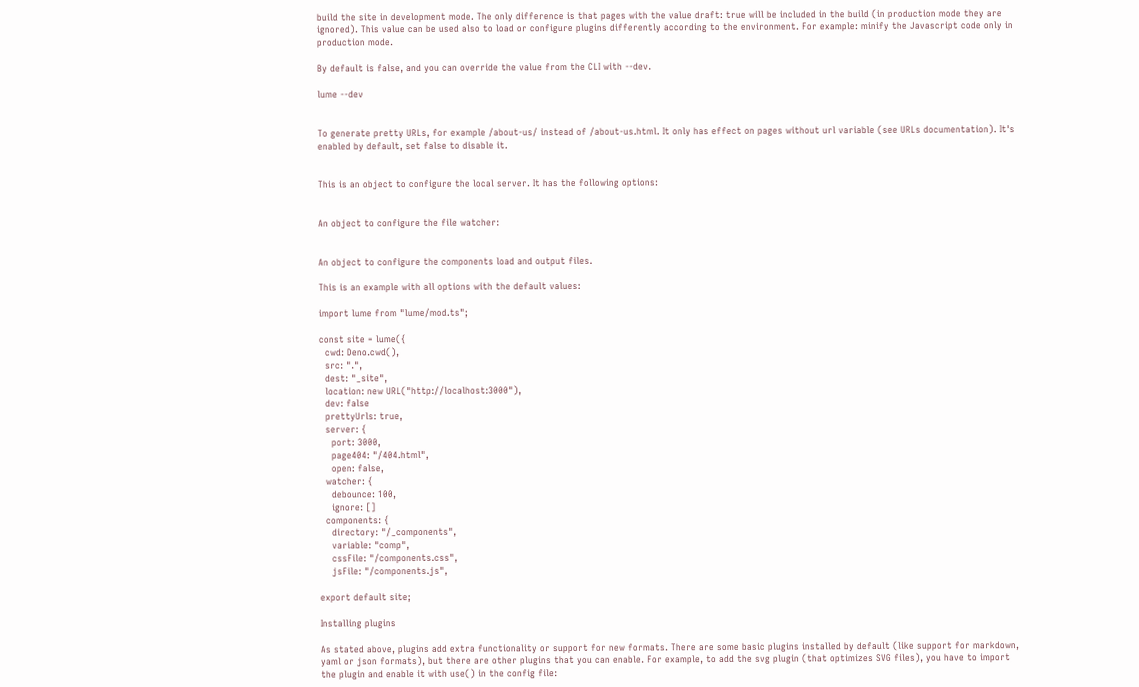build the site in development mode. The only difference is that pages with the value draft: true will be included in the build (in production mode they are ignored). This value can be used also to load or configure plugins differently according to the environment. For example: minify the Javascript code only in production mode.

By default is false, and you can override the value from the CLI with --dev.

lume --dev


To generate pretty URLs, for example /about-us/ instead of /about-us.html. It only has effect on pages without url variable (see URLs documentation). It's enabled by default, set false to disable it.


This is an object to configure the local server. It has the following options:


An object to configure the file watcher:


An object to configure the components load and output files.

This is an example with all options with the default values:

import lume from "lume/mod.ts";

const site = lume({
  cwd: Deno.cwd(),
  src: ".",
  dest: "_site",
  location: new URL("http://localhost:3000"),
  dev: false
  prettyUrls: true,
  server: {
    port: 3000,
    page404: "/404.html",
    open: false,
  watcher: {
    debounce: 100,
    ignore: []
  components: {
    directory: "/_components",
    variable: "comp",
    cssFile: "/components.css",
    jsFile: "/components.js",

export default site;

Installing plugins

As stated above, plugins add extra functionality or support for new formats. There are some basic plugins installed by default (like support for markdown, yaml or json formats), but there are other plugins that you can enable. For example, to add the svg plugin (that optimizes SVG files), you have to import the plugin and enable it with use() in the config file: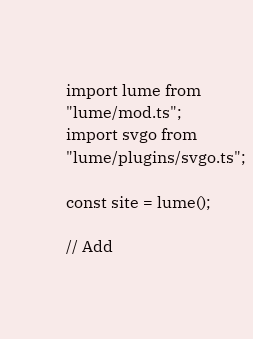import lume from "lume/mod.ts";
import svgo from "lume/plugins/svgo.ts";

const site = lume();

// Add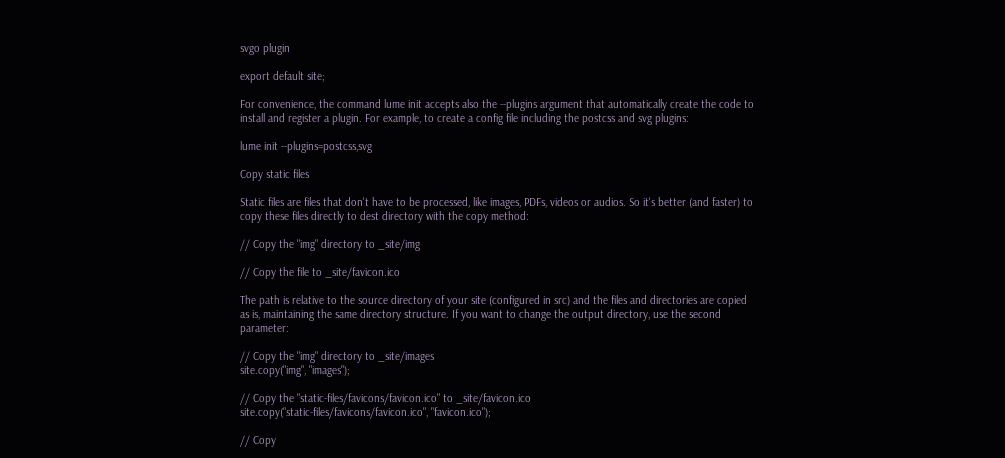svgo plugin

export default site;

For convenience, the command lume init accepts also the --plugins argument that automatically create the code to install and register a plugin. For example, to create a config file including the postcss and svg plugins:

lume init --plugins=postcss,svg

Copy static files

Static files are files that don't have to be processed, like images, PDFs, videos or audios. So it's better (and faster) to copy these files directly to dest directory with the copy method:

// Copy the "img" directory to _site/img

// Copy the file to _site/favicon.ico

The path is relative to the source directory of your site (configured in src) and the files and directories are copied as is, maintaining the same directory structure. If you want to change the output directory, use the second parameter:

// Copy the "img" directory to _site/images
site.copy("img", "images");

// Copy the "static-files/favicons/favicon.ico" to _site/favicon.ico
site.copy("static-files/favicons/favicon.ico", "favicon.ico");

// Copy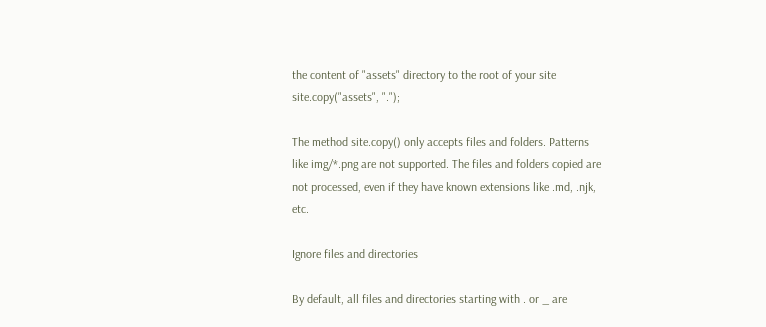the content of "assets" directory to the root of your site
site.copy("assets", ".");

The method site.copy() only accepts files and folders. Patterns like img/*.png are not supported. The files and folders copied are not processed, even if they have known extensions like .md, .njk, etc.

Ignore files and directories

By default, all files and directories starting with . or _ are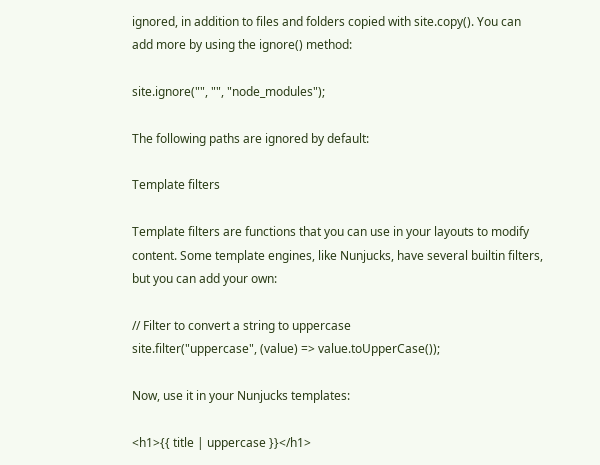ignored, in addition to files and folders copied with site.copy(). You can add more by using the ignore() method:

site.ignore("", "", "node_modules");

The following paths are ignored by default:

Template filters

Template filters are functions that you can use in your layouts to modify content. Some template engines, like Nunjucks, have several builtin filters, but you can add your own:

// Filter to convert a string to uppercase
site.filter("uppercase", (value) => value.toUpperCase());

Now, use it in your Nunjucks templates:

<h1>{{ title | uppercase }}</h1>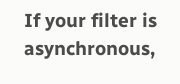If your filter is asynchronous,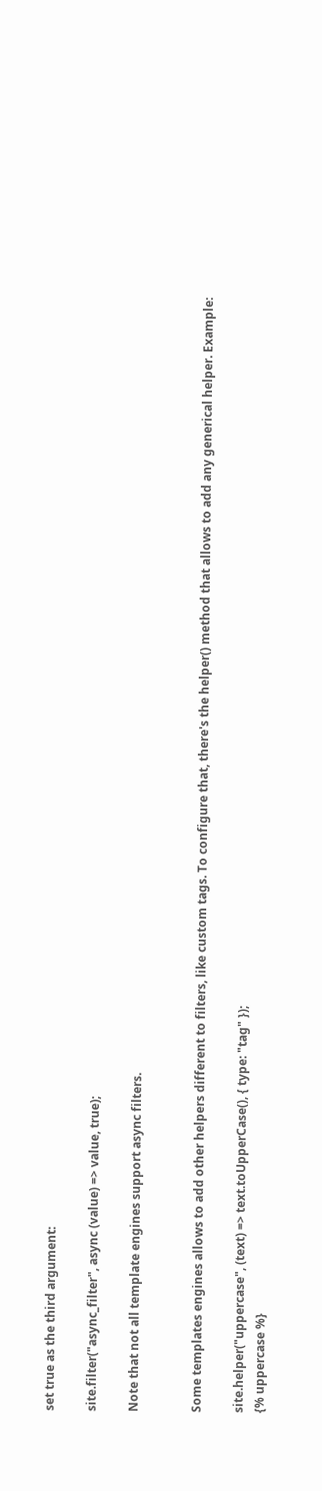set true as the third argument:

site.filter("async_filter", async (value) => value, true);

Note that not all template engines support async filters.


Some templates engines allows to add other helpers different to filters, like custom tags. To configure that, there's the helper() method that allows to add any generical helper. Example:

site.helper("uppercase", (text) => text.toUpperCase(), { type: "tag" });
{% uppercase %}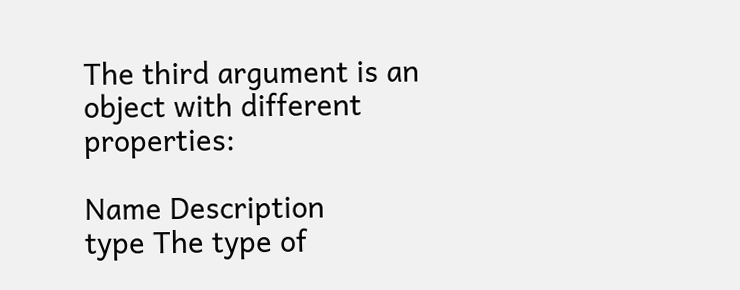The third argument is an object with different properties:

Name Description
type The type of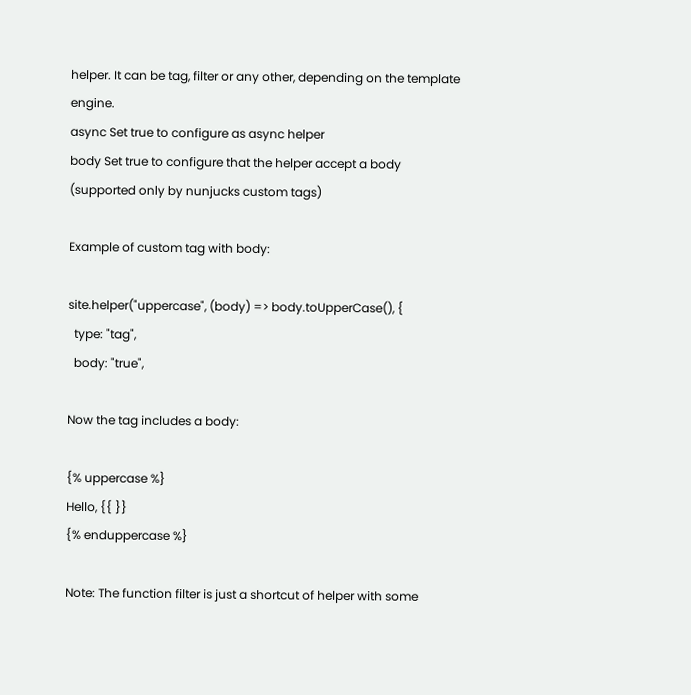helper. It can be tag, filter or any other, depending on the template engine.
async Set true to configure as async helper
body Set true to configure that the helper accept a body (supported only by nunjucks custom tags)

Example of custom tag with body:

site.helper("uppercase", (body) => body.toUpperCase(), {
  type: "tag",
  body: "true",

Now the tag includes a body:

{% uppercase %}
Hello, {{ }}
{% enduppercase %}

Note: The function filter is just a shortcut of helper with some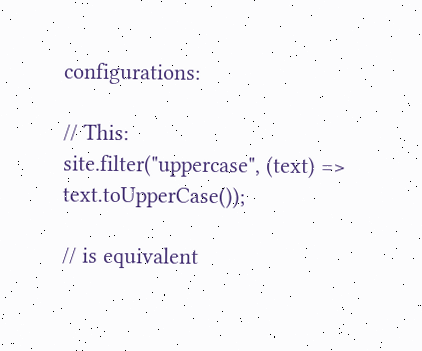configurations:

// This:
site.filter("uppercase", (text) => text.toUpperCase());

// is equivalent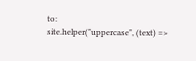to:
site.helper("uppercase", (text) =>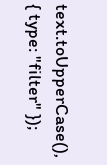text.toUpperCase(), { type: "filter" });